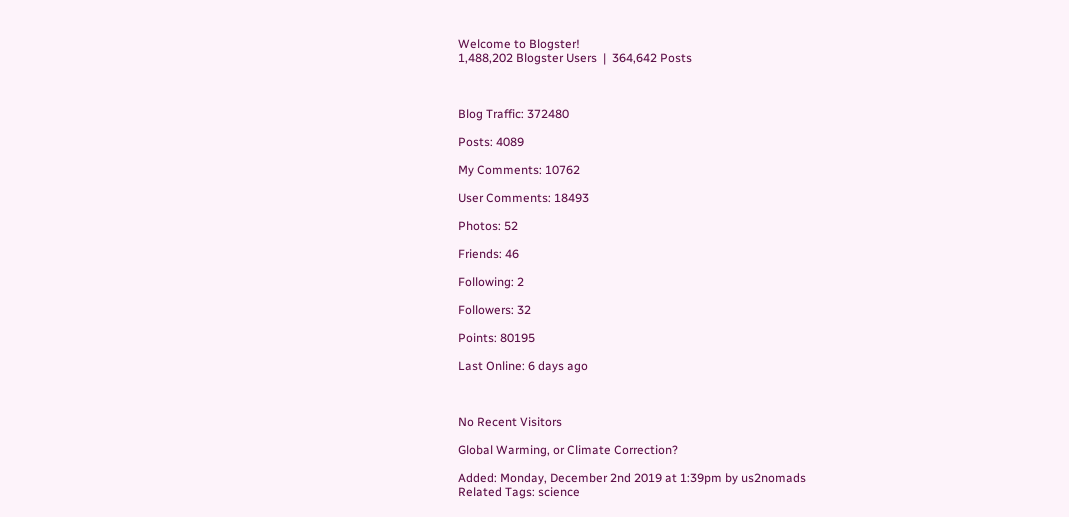Welcome to Blogster!
1,488,202 Blogster Users  |  364,642 Posts



Blog Traffic: 372480

Posts: 4089

My Comments: 10762

User Comments: 18493

Photos: 52

Friends: 46

Following: 2

Followers: 32

Points: 80195

Last Online: 6 days ago



No Recent Visitors

Global Warming, or Climate Correction?

Added: Monday, December 2nd 2019 at 1:39pm by us2nomads
Related Tags: science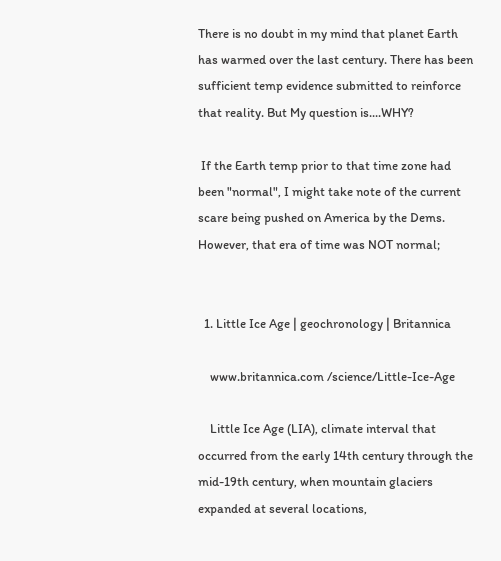There is no doubt in my mind that planet Earth has warmed over the last century. There has been sufficient temp evidence submitted to reinforce that reality. But My question is....WHY?

 If the Earth temp prior to that time zone had been "normal", I might take note of the current scare being pushed on America by the Dems. However, that era of time was NOT normal;


  1. Little Ice Age | geochronology | Britannica

    www.britannica.com /science/Little-Ice-Age

    Little Ice Age (LIA), climate interval that occurred from the early 14th century through the mid-19th century, when mountain glaciers expanded at several locations,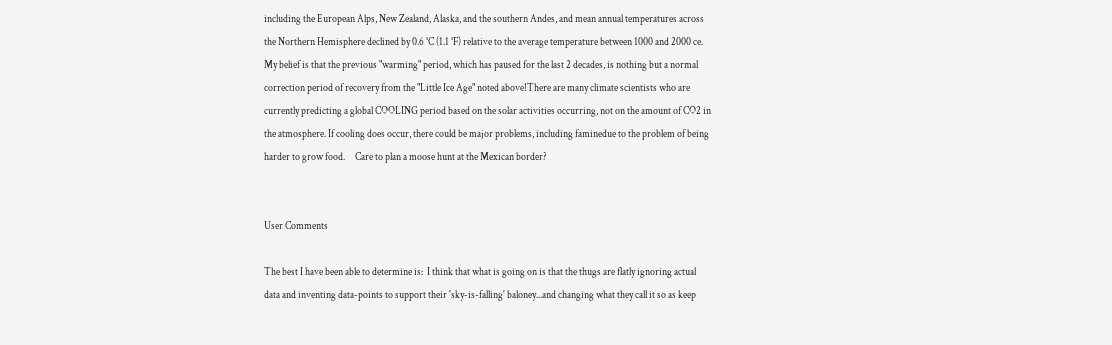including the European Alps, New Zealand, Alaska, and the southern Andes, and mean annual temperatures across the Northern Hemisphere declined by 0.6 °C (1.1 °F) relative to the average temperature between 1000 and 2000 ce.                                                                                                My belief is that the previous "warming" period, which has paused for the last 2 decades, is nothing but a normal correction period of recovery from the "Little Ice Age" noted above!There are many climate scientists who are currently predicting a global COOLING period based on the solar activities occurring, not on the amount of CO2 in the atmosphere. If cooling does occur, there could be major problems, including faminedue to the problem of being harder to grow food.     Care to plan a moose hunt at the Mexican border?


User Comments

The best I have been able to determine is:  I think that what is going on is that the thugs are flatly ignoring actual data and inventing data-points to support their 'sky-is-falling' baloney...and changing what they call it so as keep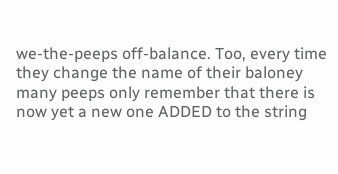we-the-peeps off-balance. Too, every time they change the name of their baloney many peeps only remember that there is now yet a new one ADDED to the string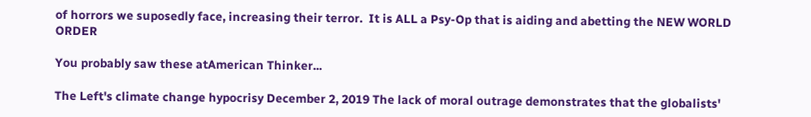of horrors we suposedly face, increasing their terror.  It is ALL a Psy-Op that is aiding and abetting the NEW WORLD ORDER

You probably saw these atAmerican Thinker...

The Left's climate change hypocrisy December 2, 2019 The lack of moral outrage demonstrates that the globalists'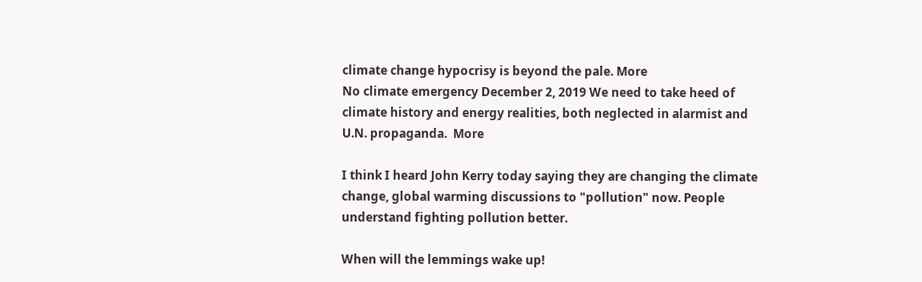climate change hypocrisy is beyond the pale. More
No climate emergency December 2, 2019 We need to take heed of climate history and energy realities, both neglected in alarmist and U.N. propaganda.  More

I think I heard John Kerry today saying they are changing the climate change, global warming discussions to "pollution" now. People understand fighting pollution better.

When will the lemmings wake up!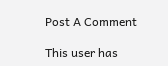Post A Comment

This user has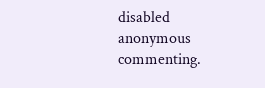disabled anonymous commenting.